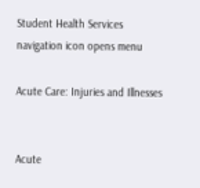Student Health Services
navigation icon opens menu

Acute Care: Injuries and Illnesses


Acute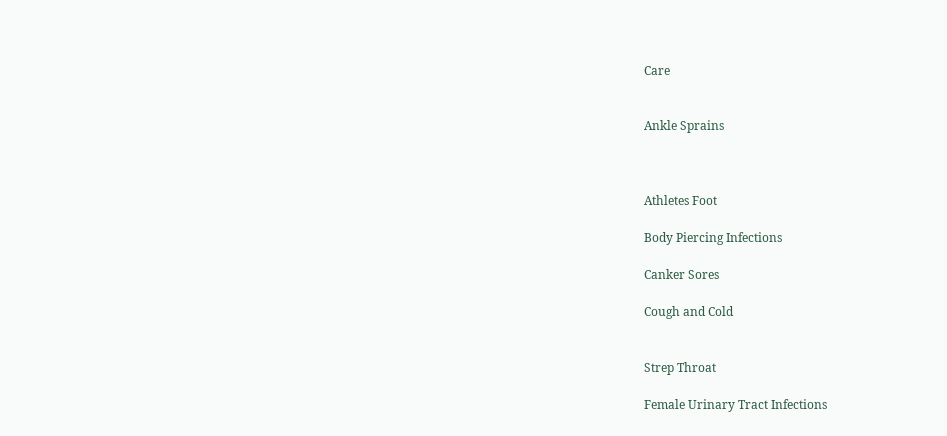Care


Ankle Sprains



Athletes Foot

Body Piercing Infections

Canker Sores

Cough and Cold


Strep Throat

Female Urinary Tract Infections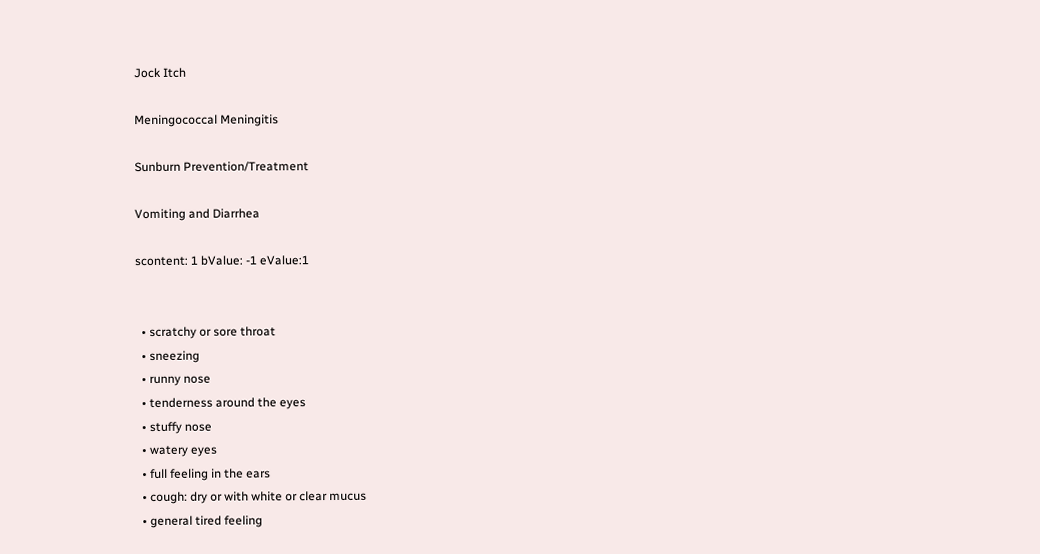Jock Itch

Meningococcal Meningitis

Sunburn Prevention/Treatment

Vomiting and Diarrhea

scontent: 1 bValue: -1 eValue:1


  • scratchy or sore throat
  • sneezing
  • runny nose
  • tenderness around the eyes
  • stuffy nose
  • watery eyes
  • full feeling in the ears
  • cough: dry or with white or clear mucus
  • general tired feeling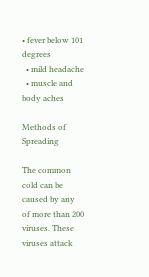• fever below 101 degrees
  • mild headache
  • muscle and body aches

Methods of Spreading

The common cold can be caused by any of more than 200 viruses. These viruses attack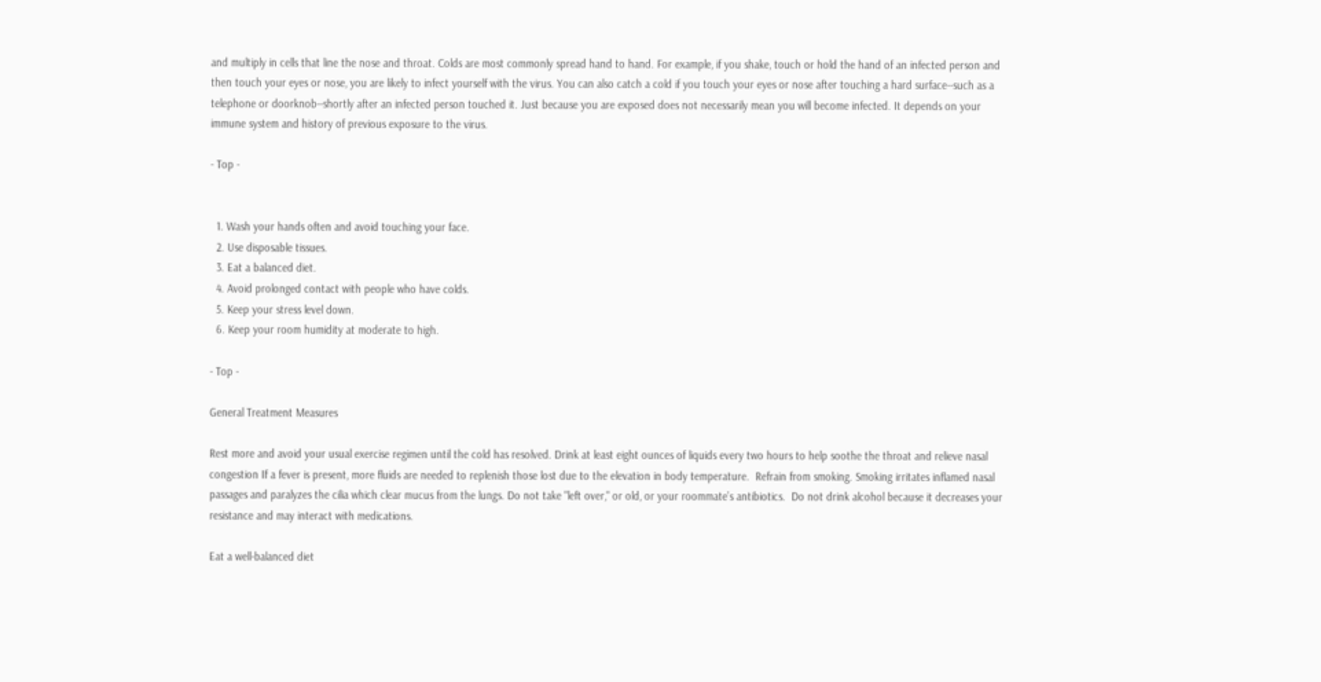and multiply in cells that line the nose and throat. Colds are most commonly spread hand to hand. For example, if you shake, touch or hold the hand of an infected person and then touch your eyes or nose, you are likely to infect yourself with the virus. You can also catch a cold if you touch your eyes or nose after touching a hard surface--such as a telephone or doorknob--shortly after an infected person touched it. Just because you are exposed does not necessarily mean you will become infected. It depends on your immune system and history of previous exposure to the virus.

- Top -


  1. Wash your hands often and avoid touching your face.
  2. Use disposable tissues.
  3. Eat a balanced diet.
  4. Avoid prolonged contact with people who have colds.
  5. Keep your stress level down.
  6. Keep your room humidity at moderate to high.

- Top -

General Treatment Measures

Rest more and avoid your usual exercise regimen until the cold has resolved. Drink at least eight ounces of liquids every two hours to help soothe the throat and relieve nasal congestion If a fever is present, more fluids are needed to replenish those lost due to the elevation in body temperature.  Refrain from smoking. Smoking irritates inflamed nasal passages and paralyzes the cilia which clear mucus from the lungs. Do not take "left over," or old, or your roommate’s antibiotics.  Do not drink alcohol because it decreases your resistance and may interact with medications.

Eat a well-balanced diet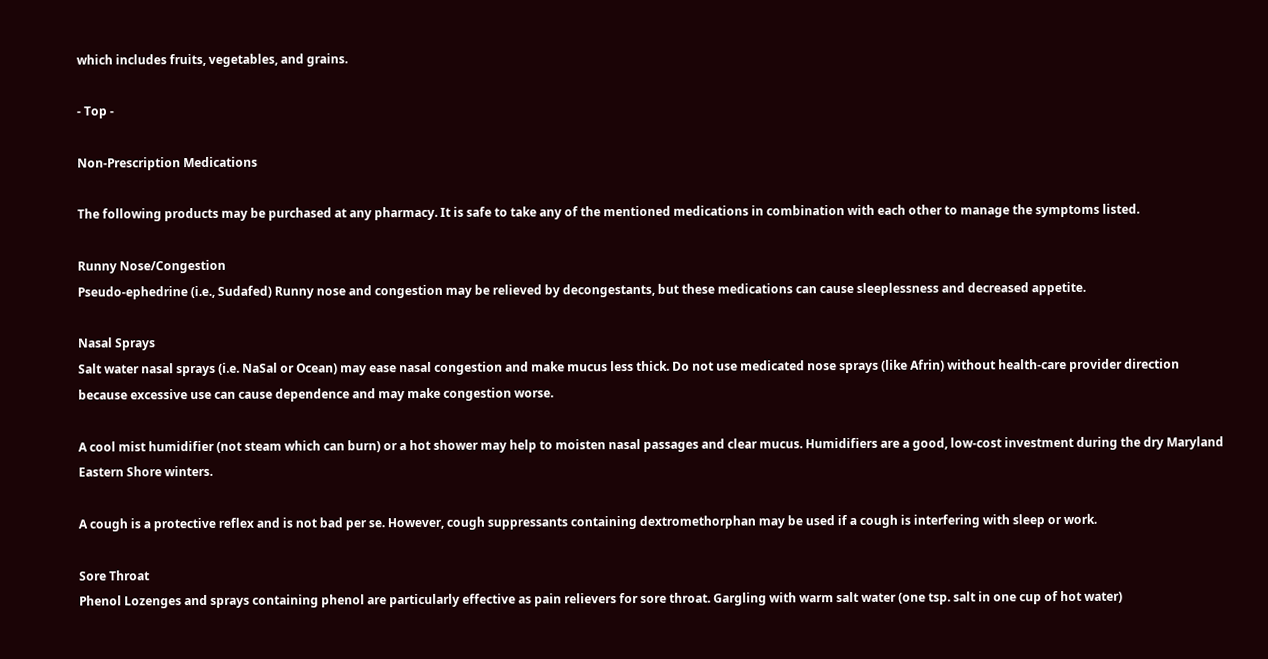which includes fruits, vegetables, and grains.

- Top -

Non-Prescription Medications

The following products may be purchased at any pharmacy. It is safe to take any of the mentioned medications in combination with each other to manage the symptoms listed.

Runny Nose/Congestion
Pseudo-ephedrine (i.e., Sudafed) Runny nose and congestion may be relieved by decongestants, but these medications can cause sleeplessness and decreased appetite.

Nasal Sprays
Salt water nasal sprays (i.e. NaSal or Ocean) may ease nasal congestion and make mucus less thick. Do not use medicated nose sprays (like Afrin) without health-care provider direction because excessive use can cause dependence and may make congestion worse.

A cool mist humidifier (not steam which can burn) or a hot shower may help to moisten nasal passages and clear mucus. Humidifiers are a good, low-cost investment during the dry Maryland Eastern Shore winters.

A cough is a protective reflex and is not bad per se. However, cough suppressants containing dextromethorphan may be used if a cough is interfering with sleep or work.

Sore Throat
Phenol Lozenges and sprays containing phenol are particularly effective as pain relievers for sore throat. Gargling with warm salt water (one tsp. salt in one cup of hot water)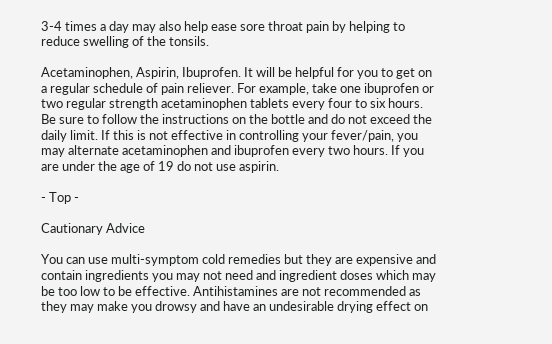3-4 times a day may also help ease sore throat pain by helping to reduce swelling of the tonsils.

Acetaminophen, Aspirin, Ibuprofen. It will be helpful for you to get on a regular schedule of pain reliever. For example, take one ibuprofen or two regular strength acetaminophen tablets every four to six hours. Be sure to follow the instructions on the bottle and do not exceed the daily limit. If this is not effective in controlling your fever/pain, you may alternate acetaminophen and ibuprofen every two hours. If you are under the age of 19 do not use aspirin.

- Top -

Cautionary Advice

You can use multi-symptom cold remedies but they are expensive and contain ingredients you may not need and ingredient doses which may be too low to be effective. Antihistamines are not recommended as they may make you drowsy and have an undesirable drying effect on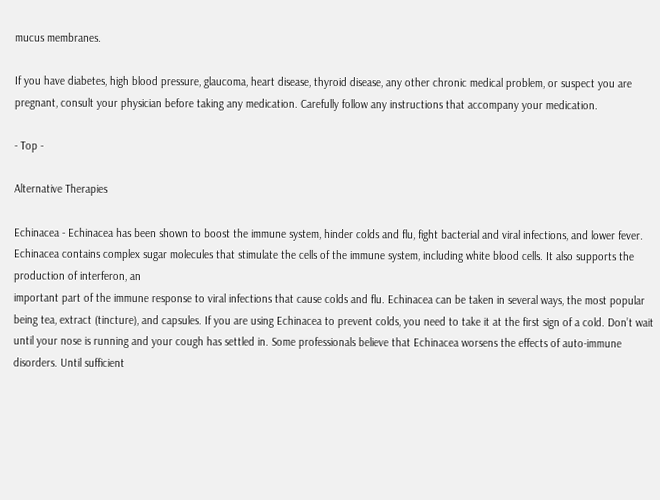mucus membranes.

If you have diabetes, high blood pressure, glaucoma, heart disease, thyroid disease, any other chronic medical problem, or suspect you are pregnant, consult your physician before taking any medication. Carefully follow any instructions that accompany your medication.

- Top -

Alternative Therapies

Echinacea - Echinacea has been shown to boost the immune system, hinder colds and flu, fight bacterial and viral infections, and lower fever. Echinacea contains complex sugar molecules that stimulate the cells of the immune system, including white blood cells. It also supports the production of interferon, an
important part of the immune response to viral infections that cause colds and flu. Echinacea can be taken in several ways, the most popular being tea, extract (tincture), and capsules. If you are using Echinacea to prevent colds, you need to take it at the first sign of a cold. Don’t wait until your nose is running and your cough has settled in. Some professionals believe that Echinacea worsens the effects of auto-immune disorders. Until sufficient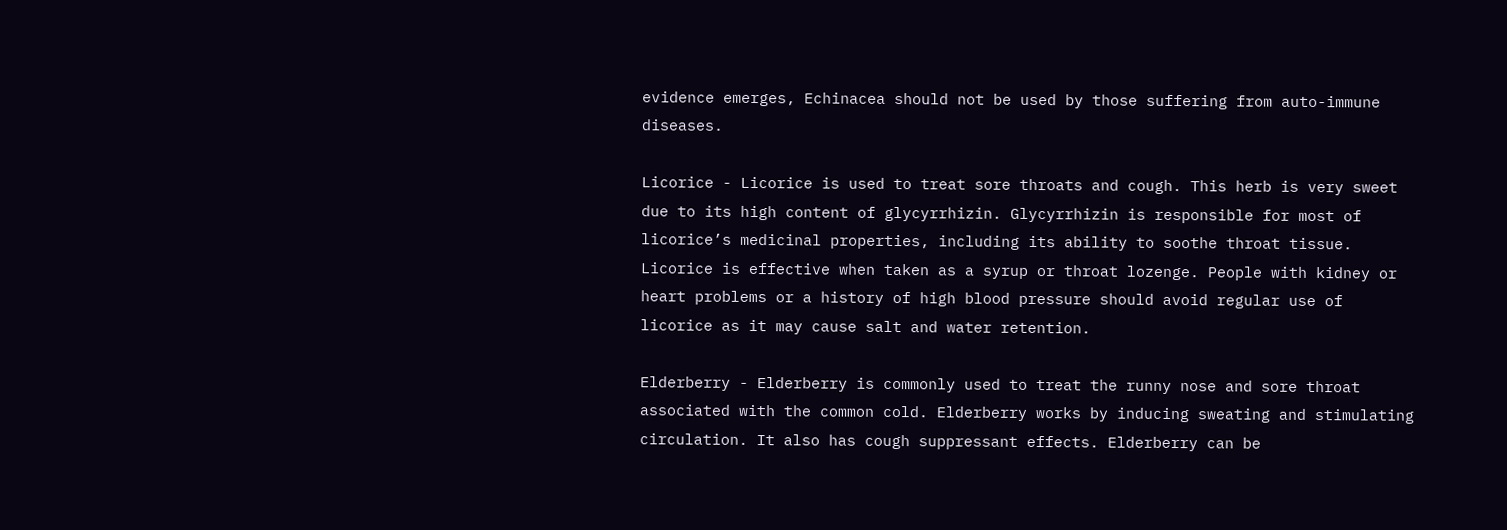evidence emerges, Echinacea should not be used by those suffering from auto-immune diseases.

Licorice - Licorice is used to treat sore throats and cough. This herb is very sweet due to its high content of glycyrrhizin. Glycyrrhizin is responsible for most of licorice’s medicinal properties, including its ability to soothe throat tissue. Licorice is effective when taken as a syrup or throat lozenge. People with kidney or heart problems or a history of high blood pressure should avoid regular use of licorice as it may cause salt and water retention.

Elderberry - Elderberry is commonly used to treat the runny nose and sore throat associated with the common cold. Elderberry works by inducing sweating and stimulating circulation. It also has cough suppressant effects. Elderberry can be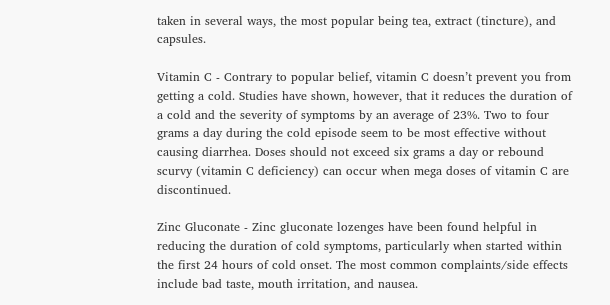taken in several ways, the most popular being tea, extract (tincture), and capsules.

Vitamin C - Contrary to popular belief, vitamin C doesn’t prevent you from getting a cold. Studies have shown, however, that it reduces the duration of a cold and the severity of symptoms by an average of 23%. Two to four grams a day during the cold episode seem to be most effective without causing diarrhea. Doses should not exceed six grams a day or rebound scurvy (vitamin C deficiency) can occur when mega doses of vitamin C are discontinued.

Zinc Gluconate - Zinc gluconate lozenges have been found helpful in reducing the duration of cold symptoms, particularly when started within the first 24 hours of cold onset. The most common complaints/side effects include bad taste, mouth irritation, and nausea.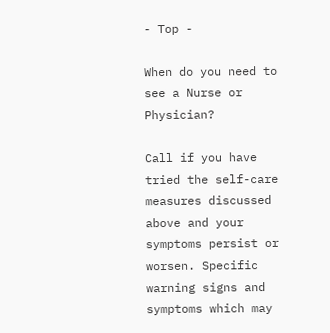- Top -

When do you need to see a Nurse or Physician?

Call if you have tried the self-care measures discussed above and your symptoms persist or worsen. Specific warning signs and symptoms which may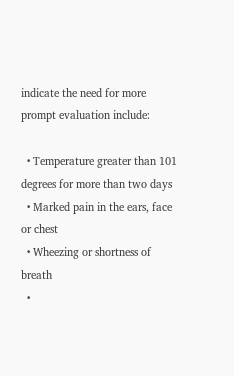indicate the need for more prompt evaluation include:

  • Temperature greater than 101 degrees for more than two days
  • Marked pain in the ears, face or chest
  • Wheezing or shortness of breath
  •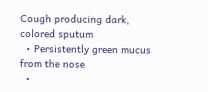Cough producing dark, colored sputum
  • Persistently green mucus from the nose
  •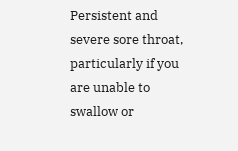Persistent and severe sore throat, particularly if you are unable to swallow or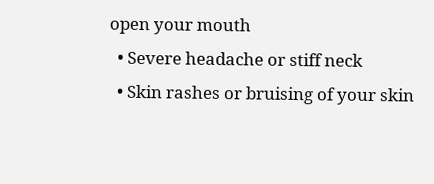open your mouth
  • Severe headache or stiff neck
  • Skin rashes or bruising of your skin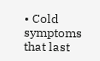• Cold symptoms that last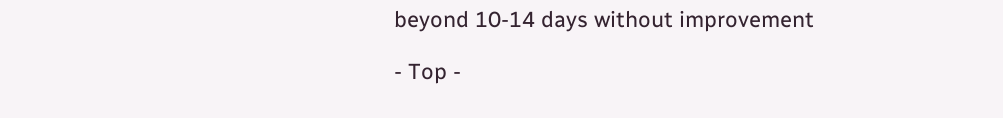beyond 10-14 days without improvement

- Top -